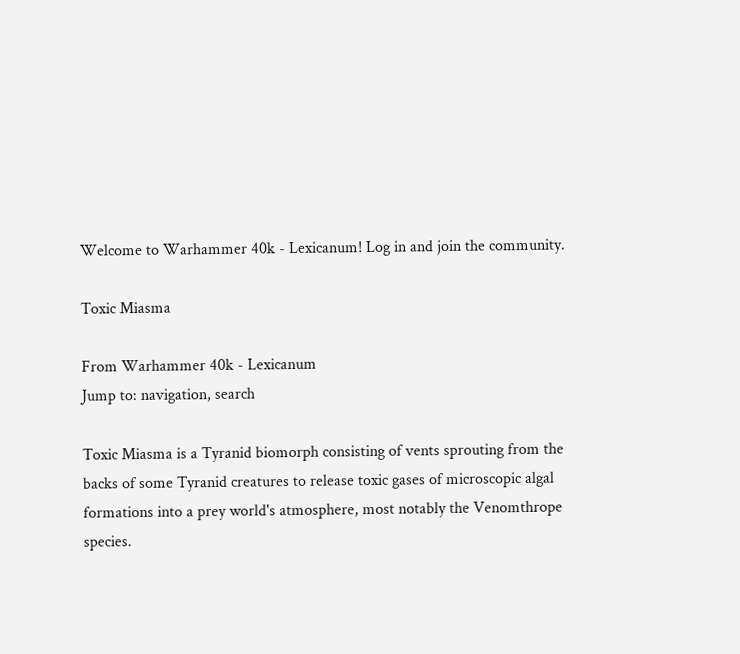Welcome to Warhammer 40k - Lexicanum! Log in and join the community.

Toxic Miasma

From Warhammer 40k - Lexicanum
Jump to: navigation, search

Toxic Miasma is a Tyranid biomorph consisting of vents sprouting from the backs of some Tyranid creatures to release toxic gases of microscopic algal formations into a prey world's atmosphere, most notably the Venomthrope species.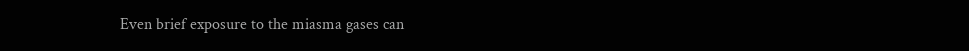Even brief exposure to the miasma gases can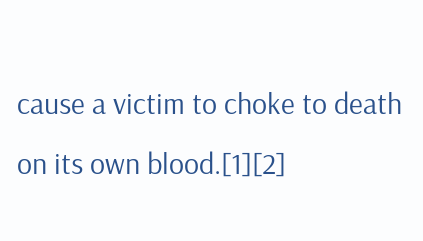cause a victim to choke to death on its own blood.[1][2]